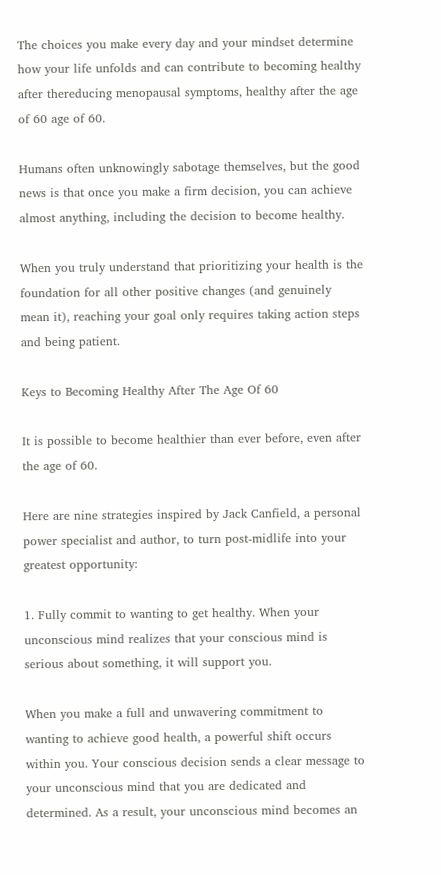The choices you make every day and your mindset determine how your life unfolds and can contribute to becoming healthy after thereducing menopausal symptoms, healthy after the age of 60 age of 60.

Humans often unknowingly sabotage themselves, but the good news is that once you make a firm decision, you can achieve almost anything, including the decision to become healthy.

When you truly understand that prioritizing your health is the foundation for all other positive changes (and genuinely mean it), reaching your goal only requires taking action steps and being patient.

Keys to Becoming Healthy After The Age Of 60

It is possible to become healthier than ever before, even after the age of 60.

Here are nine strategies inspired by Jack Canfield, a personal power specialist and author, to turn post-midlife into your greatest opportunity:

1. Fully commit to wanting to get healthy. When your unconscious mind realizes that your conscious mind is serious about something, it will support you.

When you make a full and unwavering commitment to wanting to achieve good health, a powerful shift occurs within you. Your conscious decision sends a clear message to your unconscious mind that you are dedicated and determined. As a result, your unconscious mind becomes an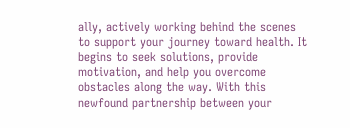ally, actively working behind the scenes to support your journey toward health. It begins to seek solutions, provide motivation, and help you overcome obstacles along the way. With this newfound partnership between your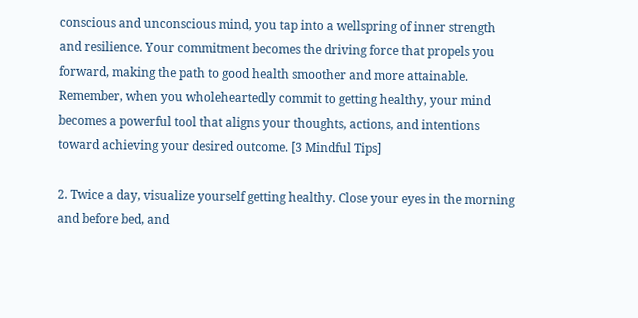conscious and unconscious mind, you tap into a wellspring of inner strength and resilience. Your commitment becomes the driving force that propels you forward, making the path to good health smoother and more attainable. Remember, when you wholeheartedly commit to getting healthy, your mind becomes a powerful tool that aligns your thoughts, actions, and intentions toward achieving your desired outcome. [3 Mindful Tips]

2. Twice a day, visualize yourself getting healthy. Close your eyes in the morning and before bed, and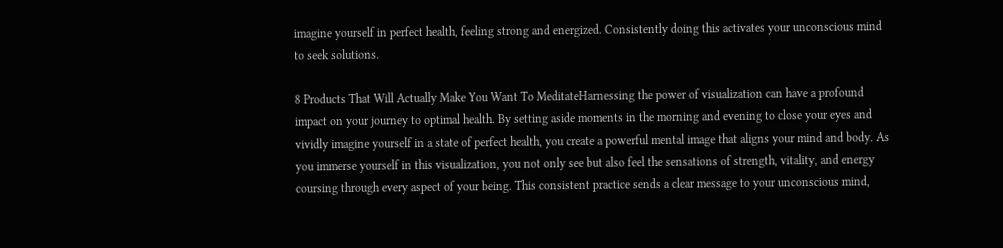imagine yourself in perfect health, feeling strong and energized. Consistently doing this activates your unconscious mind to seek solutions.

8 Products That Will Actually Make You Want To MeditateHarnessing the power of visualization can have a profound impact on your journey to optimal health. By setting aside moments in the morning and evening to close your eyes and vividly imagine yourself in a state of perfect health, you create a powerful mental image that aligns your mind and body. As you immerse yourself in this visualization, you not only see but also feel the sensations of strength, vitality, and energy coursing through every aspect of your being. This consistent practice sends a clear message to your unconscious mind,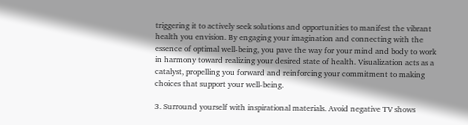triggering it to actively seek solutions and opportunities to manifest the vibrant health you envision. By engaging your imagination and connecting with the essence of optimal well-being, you pave the way for your mind and body to work in harmony toward realizing your desired state of health. Visualization acts as a catalyst, propelling you forward and reinforcing your commitment to making choices that support your well-being.

3. Surround yourself with inspirational materials. Avoid negative TV shows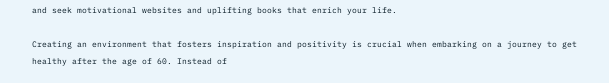and seek motivational websites and uplifting books that enrich your life.

Creating an environment that fosters inspiration and positivity is crucial when embarking on a journey to get healthy after the age of 60. Instead of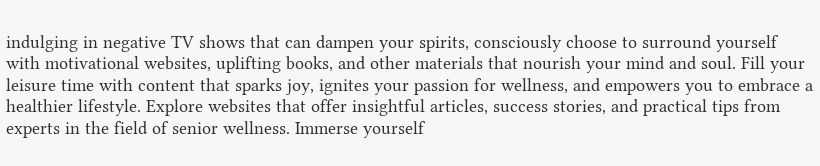indulging in negative TV shows that can dampen your spirits, consciously choose to surround yourself with motivational websites, uplifting books, and other materials that nourish your mind and soul. Fill your leisure time with content that sparks joy, ignites your passion for wellness, and empowers you to embrace a healthier lifestyle. Explore websites that offer insightful articles, success stories, and practical tips from experts in the field of senior wellness. Immerse yourself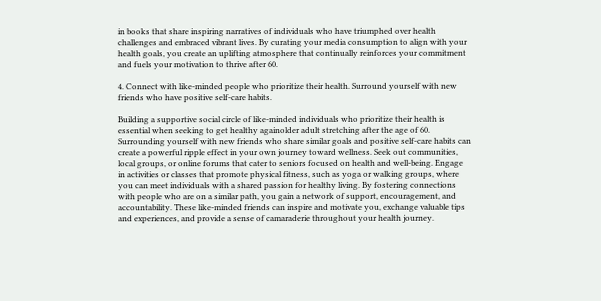in books that share inspiring narratives of individuals who have triumphed over health challenges and embraced vibrant lives. By curating your media consumption to align with your health goals, you create an uplifting atmosphere that continually reinforces your commitment and fuels your motivation to thrive after 60.

4. Connect with like-minded people who prioritize their health. Surround yourself with new friends who have positive self-care habits.

Building a supportive social circle of like-minded individuals who prioritize their health is essential when seeking to get healthy againolder adult stretching after the age of 60. Surrounding yourself with new friends who share similar goals and positive self-care habits can create a powerful ripple effect in your own journey toward wellness. Seek out communities, local groups, or online forums that cater to seniors focused on health and well-being. Engage in activities or classes that promote physical fitness, such as yoga or walking groups, where you can meet individuals with a shared passion for healthy living. By fostering connections with people who are on a similar path, you gain a network of support, encouragement, and accountability. These like-minded friends can inspire and motivate you, exchange valuable tips and experiences, and provide a sense of camaraderie throughout your health journey.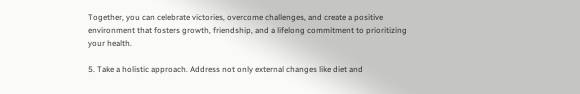Together, you can celebrate victories, overcome challenges, and create a positive environment that fosters growth, friendship, and a lifelong commitment to prioritizing your health.

5. Take a holistic approach. Address not only external changes like diet and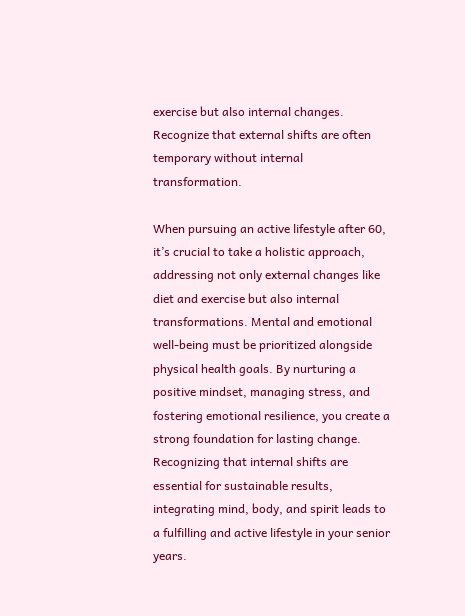exercise but also internal changes. Recognize that external shifts are often temporary without internal transformation.

When pursuing an active lifestyle after 60, it’s crucial to take a holistic approach, addressing not only external changes like diet and exercise but also internal transformations. Mental and emotional well-being must be prioritized alongside physical health goals. By nurturing a positive mindset, managing stress, and fostering emotional resilience, you create a strong foundation for lasting change. Recognizing that internal shifts are essential for sustainable results, integrating mind, body, and spirit leads to a fulfilling and active lifestyle in your senior years.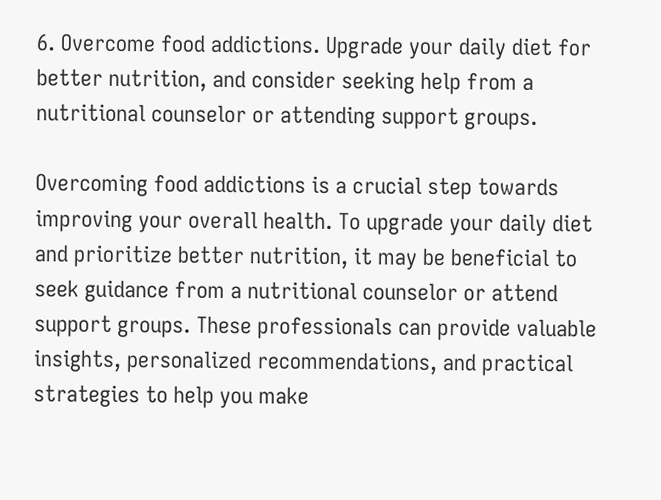6. Overcome food addictions. Upgrade your daily diet for better nutrition, and consider seeking help from a nutritional counselor or attending support groups.

Overcoming food addictions is a crucial step towards improving your overall health. To upgrade your daily diet and prioritize better nutrition, it may be beneficial to seek guidance from a nutritional counselor or attend support groups. These professionals can provide valuable insights, personalized recommendations, and practical strategies to help you make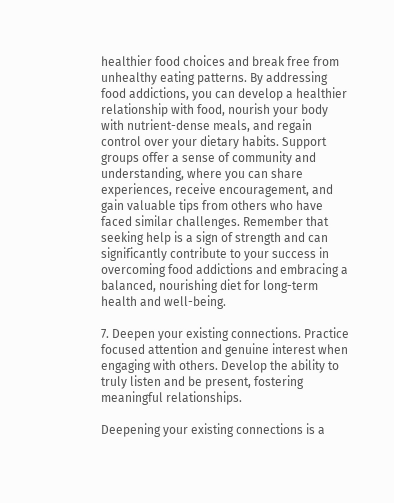healthier food choices and break free from unhealthy eating patterns. By addressing food addictions, you can develop a healthier relationship with food, nourish your body with nutrient-dense meals, and regain control over your dietary habits. Support groups offer a sense of community and understanding, where you can share experiences, receive encouragement, and gain valuable tips from others who have faced similar challenges. Remember that seeking help is a sign of strength and can significantly contribute to your success in overcoming food addictions and embracing a balanced, nourishing diet for long-term health and well-being.

7. Deepen your existing connections. Practice focused attention and genuine interest when engaging with others. Develop the ability to truly listen and be present, fostering meaningful relationships.

Deepening your existing connections is a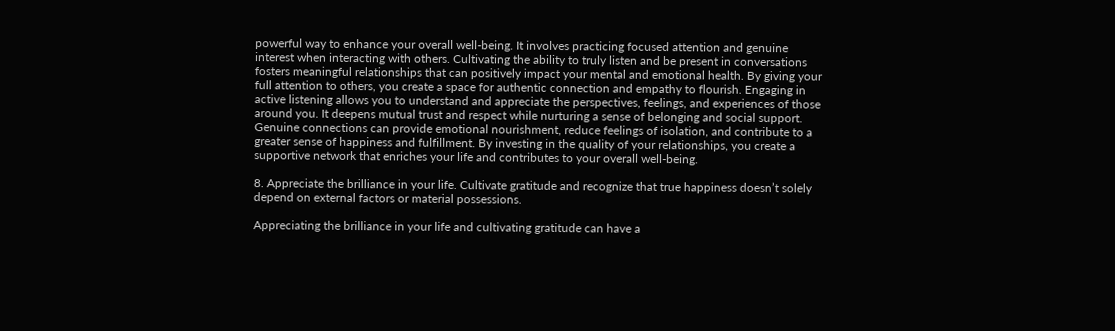powerful way to enhance your overall well-being. It involves practicing focused attention and genuine interest when interacting with others. Cultivating the ability to truly listen and be present in conversations fosters meaningful relationships that can positively impact your mental and emotional health. By giving your full attention to others, you create a space for authentic connection and empathy to flourish. Engaging in active listening allows you to understand and appreciate the perspectives, feelings, and experiences of those around you. It deepens mutual trust and respect while nurturing a sense of belonging and social support. Genuine connections can provide emotional nourishment, reduce feelings of isolation, and contribute to a greater sense of happiness and fulfillment. By investing in the quality of your relationships, you create a supportive network that enriches your life and contributes to your overall well-being.

8. Appreciate the brilliance in your life. Cultivate gratitude and recognize that true happiness doesn’t solely depend on external factors or material possessions.

Appreciating the brilliance in your life and cultivating gratitude can have a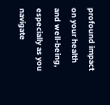profound impact on your health and well-being, especially as you navigate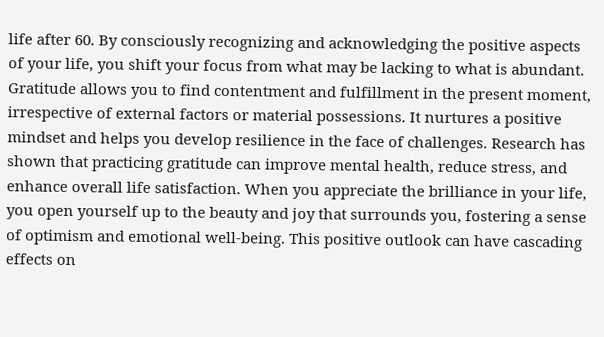life after 60. By consciously recognizing and acknowledging the positive aspects of your life, you shift your focus from what may be lacking to what is abundant. Gratitude allows you to find contentment and fulfillment in the present moment, irrespective of external factors or material possessions. It nurtures a positive mindset and helps you develop resilience in the face of challenges. Research has shown that practicing gratitude can improve mental health, reduce stress, and enhance overall life satisfaction. When you appreciate the brilliance in your life, you open yourself up to the beauty and joy that surrounds you, fostering a sense of optimism and emotional well-being. This positive outlook can have cascading effects on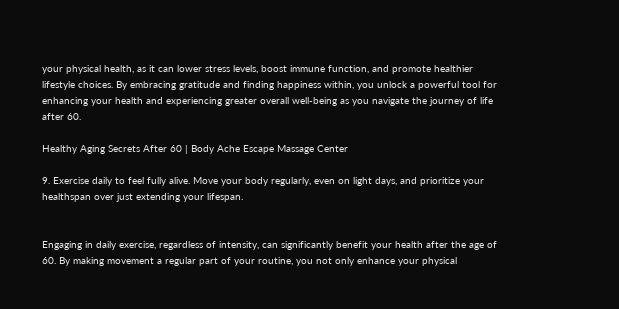your physical health, as it can lower stress levels, boost immune function, and promote healthier lifestyle choices. By embracing gratitude and finding happiness within, you unlock a powerful tool for enhancing your health and experiencing greater overall well-being as you navigate the journey of life after 60.

Healthy Aging Secrets After 60 | Body Ache Escape Massage Center

9. Exercise daily to feel fully alive. Move your body regularly, even on light days, and prioritize your healthspan over just extending your lifespan.


Engaging in daily exercise, regardless of intensity, can significantly benefit your health after the age of 60. By making movement a regular part of your routine, you not only enhance your physical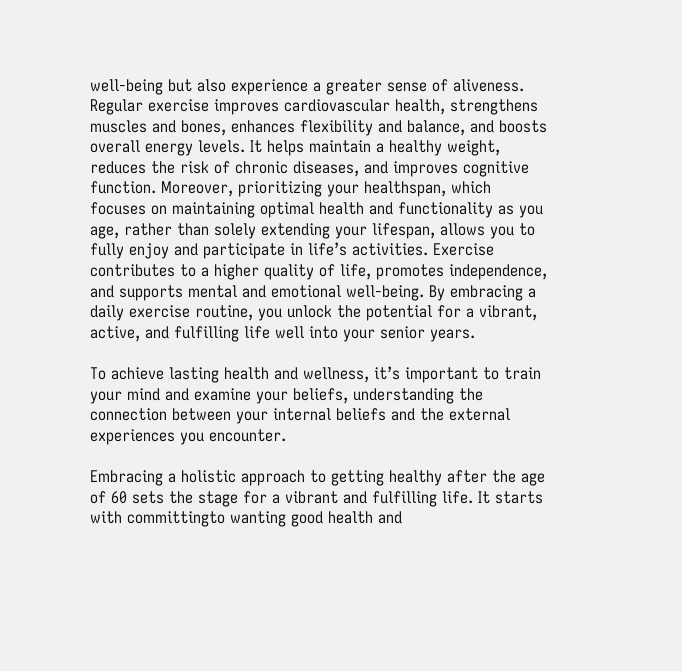well-being but also experience a greater sense of aliveness. Regular exercise improves cardiovascular health, strengthens muscles and bones, enhances flexibility and balance, and boosts overall energy levels. It helps maintain a healthy weight, reduces the risk of chronic diseases, and improves cognitive function. Moreover, prioritizing your healthspan, which focuses on maintaining optimal health and functionality as you age, rather than solely extending your lifespan, allows you to fully enjoy and participate in life’s activities. Exercise contributes to a higher quality of life, promotes independence, and supports mental and emotional well-being. By embracing a daily exercise routine, you unlock the potential for a vibrant, active, and fulfilling life well into your senior years.

To achieve lasting health and wellness, it’s important to train your mind and examine your beliefs, understanding the connection between your internal beliefs and the external experiences you encounter.

Embracing a holistic approach to getting healthy after the age of 60 sets the stage for a vibrant and fulfilling life. It starts with committingto wanting good health and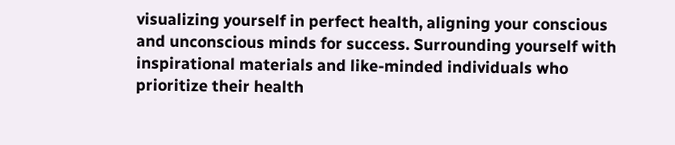visualizing yourself in perfect health, aligning your conscious and unconscious minds for success. Surrounding yourself with inspirational materials and like-minded individuals who prioritize their health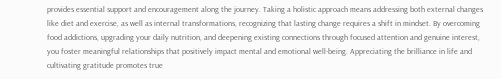provides essential support and encouragement along the journey. Taking a holistic approach means addressing both external changes like diet and exercise, as well as internal transformations, recognizing that lasting change requires a shift in mindset. By overcoming food addictions, upgrading your daily nutrition, and deepening existing connections through focused attention and genuine interest, you foster meaningful relationships that positively impact mental and emotional well-being. Appreciating the brilliance in life and cultivating gratitude promotes true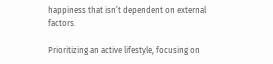happiness that isn’t dependent on external factors.

Prioritizing an active lifestyle, focusing on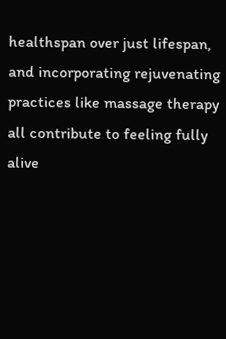healthspan over just lifespan, and incorporating rejuvenating practices like massage therapy all contribute to feeling fully alive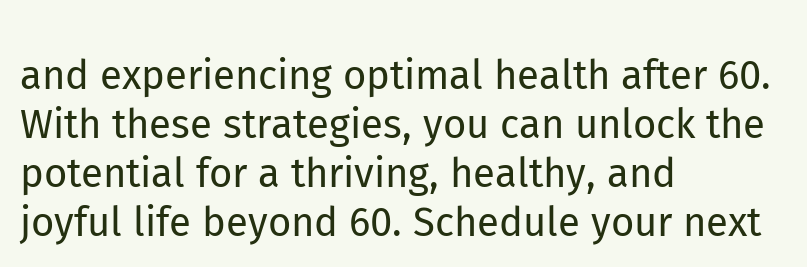and experiencing optimal health after 60. With these strategies, you can unlock the potential for a thriving, healthy, and joyful life beyond 60. Schedule your next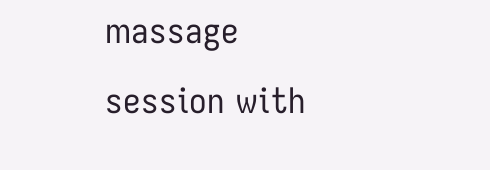massage session with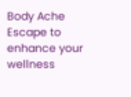Body Ache Escape to enhance your wellness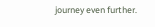journey even further.